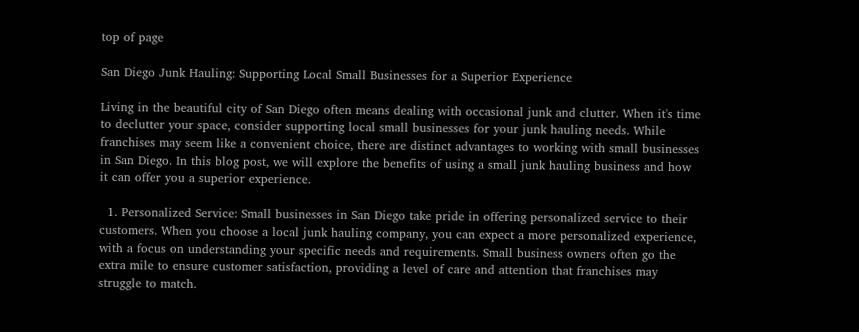top of page

San Diego Junk Hauling: Supporting Local Small Businesses for a Superior Experience

Living in the beautiful city of San Diego often means dealing with occasional junk and clutter. When it's time to declutter your space, consider supporting local small businesses for your junk hauling needs. While franchises may seem like a convenient choice, there are distinct advantages to working with small businesses in San Diego. In this blog post, we will explore the benefits of using a small junk hauling business and how it can offer you a superior experience.

  1. Personalized Service: Small businesses in San Diego take pride in offering personalized service to their customers. When you choose a local junk hauling company, you can expect a more personalized experience, with a focus on understanding your specific needs and requirements. Small business owners often go the extra mile to ensure customer satisfaction, providing a level of care and attention that franchises may struggle to match.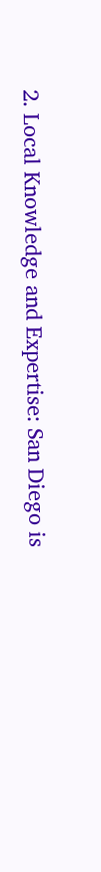2. Local Knowledge and Expertise: San Diego is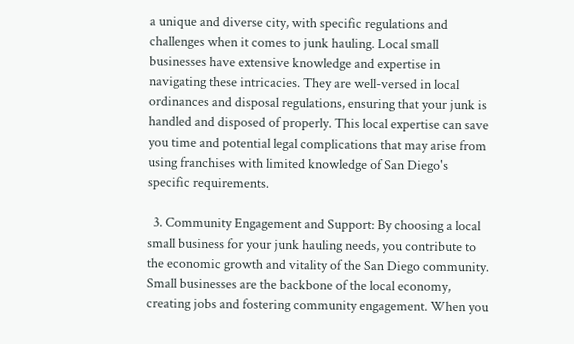a unique and diverse city, with specific regulations and challenges when it comes to junk hauling. Local small businesses have extensive knowledge and expertise in navigating these intricacies. They are well-versed in local ordinances and disposal regulations, ensuring that your junk is handled and disposed of properly. This local expertise can save you time and potential legal complications that may arise from using franchises with limited knowledge of San Diego's specific requirements.

  3. Community Engagement and Support: By choosing a local small business for your junk hauling needs, you contribute to the economic growth and vitality of the San Diego community. Small businesses are the backbone of the local economy, creating jobs and fostering community engagement. When you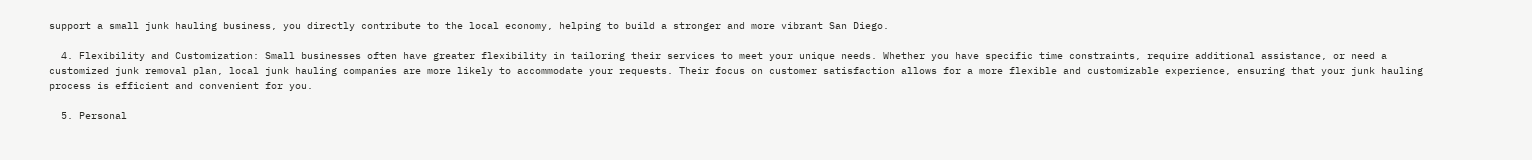support a small junk hauling business, you directly contribute to the local economy, helping to build a stronger and more vibrant San Diego.

  4. Flexibility and Customization: Small businesses often have greater flexibility in tailoring their services to meet your unique needs. Whether you have specific time constraints, require additional assistance, or need a customized junk removal plan, local junk hauling companies are more likely to accommodate your requests. Their focus on customer satisfaction allows for a more flexible and customizable experience, ensuring that your junk hauling process is efficient and convenient for you.

  5. Personal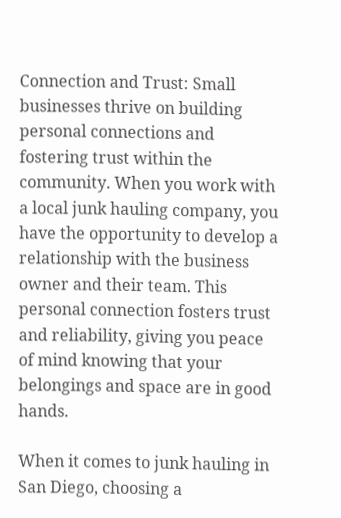Connection and Trust: Small businesses thrive on building personal connections and fostering trust within the community. When you work with a local junk hauling company, you have the opportunity to develop a relationship with the business owner and their team. This personal connection fosters trust and reliability, giving you peace of mind knowing that your belongings and space are in good hands.

When it comes to junk hauling in San Diego, choosing a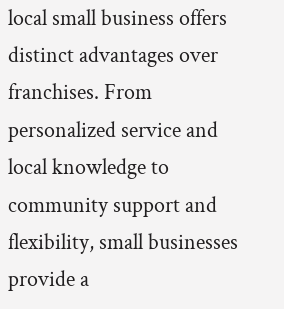local small business offers distinct advantages over franchises. From personalized service and local knowledge to community support and flexibility, small businesses provide a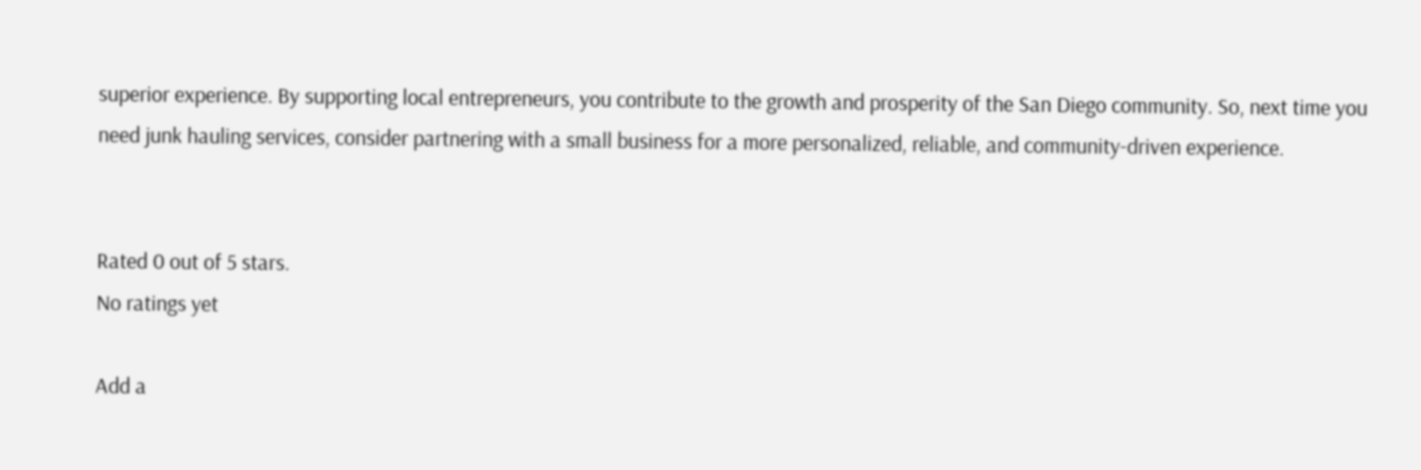superior experience. By supporting local entrepreneurs, you contribute to the growth and prosperity of the San Diego community. So, next time you need junk hauling services, consider partnering with a small business for a more personalized, reliable, and community-driven experience.


Rated 0 out of 5 stars.
No ratings yet

Add a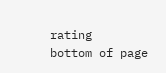rating
bottom of page